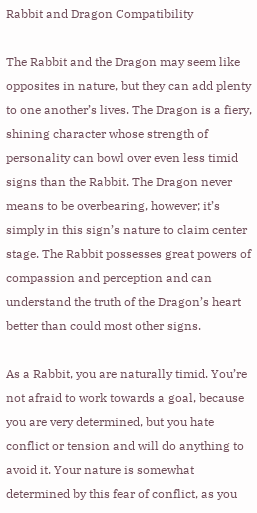Rabbit and Dragon Compatibility

The Rabbit and the Dragon may seem like opposites in nature, but they can add plenty to one another’s lives. The Dragon is a fiery, shining character whose strength of personality can bowl over even less timid signs than the Rabbit. The Dragon never means to be overbearing, however; it’s simply in this sign’s nature to claim center stage. The Rabbit possesses great powers of compassion and perception and can understand the truth of the Dragon’s heart better than could most other signs.

As a Rabbit, you are naturally timid. You’re not afraid to work towards a goal, because you are very determined, but you hate conflict or tension and will do anything to avoid it. Your nature is somewhat determined by this fear of conflict, as you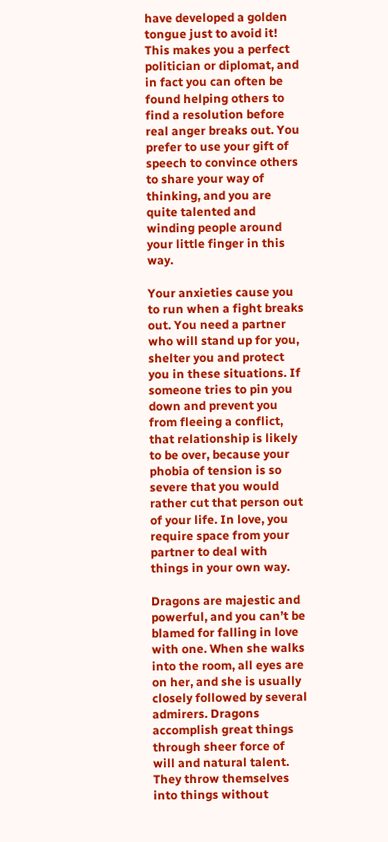have developed a golden tongue just to avoid it! This makes you a perfect politician or diplomat, and in fact you can often be found helping others to find a resolution before real anger breaks out. You prefer to use your gift of speech to convince others to share your way of thinking, and you are quite talented and winding people around your little finger in this way.

Your anxieties cause you to run when a fight breaks out. You need a partner who will stand up for you, shelter you and protect you in these situations. If someone tries to pin you down and prevent you from fleeing a conflict, that relationship is likely to be over, because your phobia of tension is so severe that you would rather cut that person out of your life. In love, you require space from your partner to deal with things in your own way.

Dragons are majestic and powerful, and you can’t be blamed for falling in love with one. When she walks into the room, all eyes are on her, and she is usually closely followed by several admirers. Dragons accomplish great things through sheer force of will and natural talent. They throw themselves into things without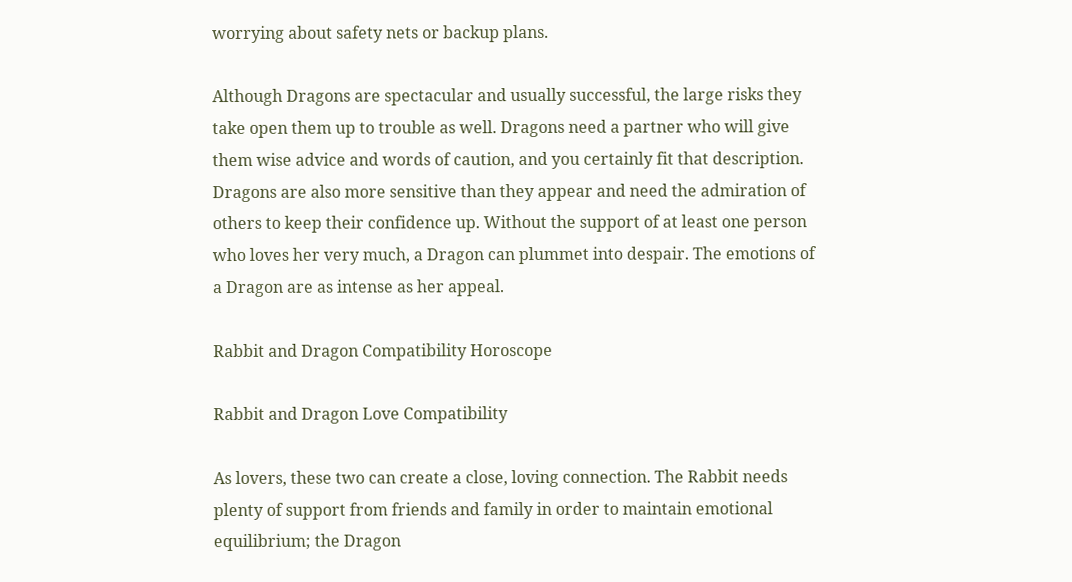worrying about safety nets or backup plans.

Although Dragons are spectacular and usually successful, the large risks they take open them up to trouble as well. Dragons need a partner who will give them wise advice and words of caution, and you certainly fit that description. Dragons are also more sensitive than they appear and need the admiration of others to keep their confidence up. Without the support of at least one person who loves her very much, a Dragon can plummet into despair. The emotions of a Dragon are as intense as her appeal.

Rabbit and Dragon Compatibility Horoscope

Rabbit and Dragon Love Compatibility

As lovers, these two can create a close, loving connection. The Rabbit needs plenty of support from friends and family in order to maintain emotional equilibrium; the Dragon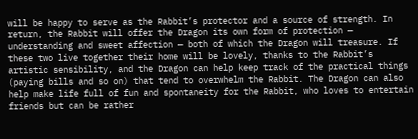will be happy to serve as the Rabbit’s protector and a source of strength. In return, the Rabbit will offer the Dragon its own form of protection — understanding and sweet affection — both of which the Dragon will treasure. If these two live together their home will be lovely, thanks to the Rabbit’s artistic sensibility, and the Dragon can help keep track of the practical things (paying bills and so on) that tend to overwhelm the Rabbit. The Dragon can also help make life full of fun and spontaneity for the Rabbit, who loves to entertain friends but can be rather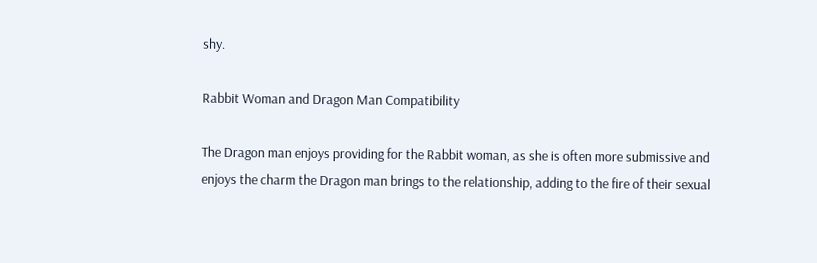shy.

Rabbit Woman and Dragon Man Compatibility

The Dragon man enjoys providing for the Rabbit woman, as she is often more submissive and enjoys the charm the Dragon man brings to the relationship, adding to the fire of their sexual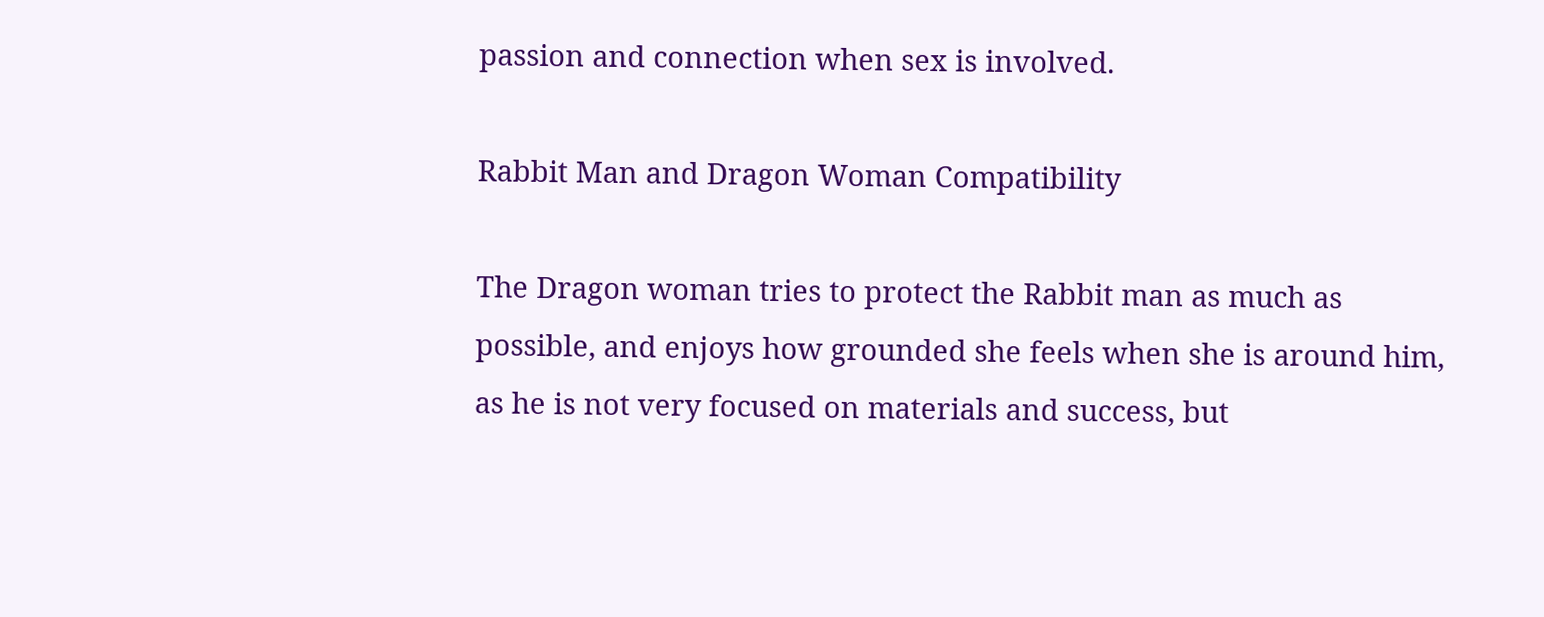passion and connection when sex is involved.

Rabbit Man and Dragon Woman Compatibility

The Dragon woman tries to protect the Rabbit man as much as possible, and enjoys how grounded she feels when she is around him, as he is not very focused on materials and success, but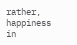rather, happiness in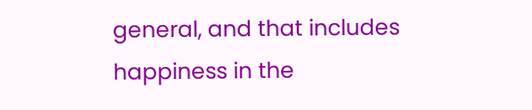general, and that includes happiness in the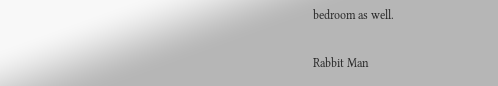bedroom as well.

Rabbit Man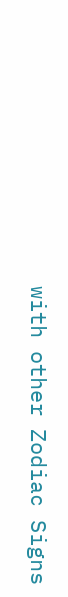with other Zodiac Signs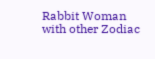Rabbit Woman with other Zodiac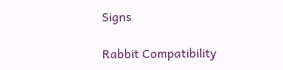Signs

Rabbit Compatibility